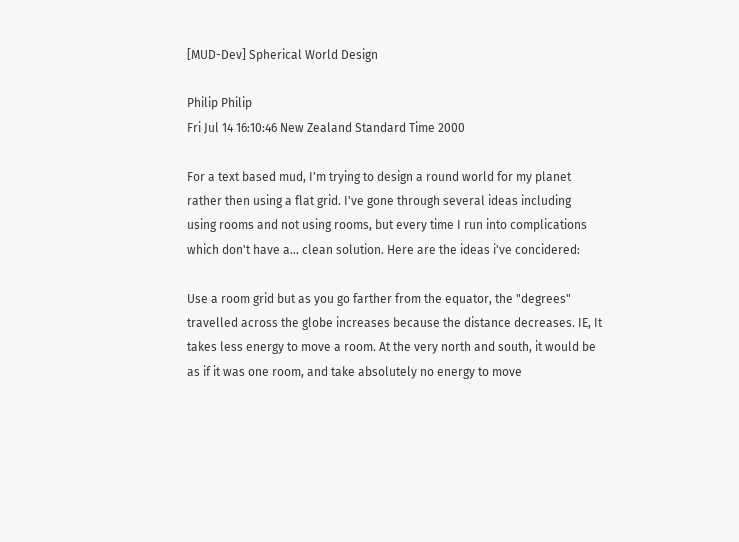[MUD-Dev] Spherical World Design

Philip Philip
Fri Jul 14 16:10:46 New Zealand Standard Time 2000

For a text based mud, I'm trying to design a round world for my planet
rather then using a flat grid. I've gone through several ideas including
using rooms and not using rooms, but every time I run into complications
which don't have a... clean solution. Here are the ideas i've concidered:

Use a room grid but as you go farther from the equator, the "degrees"
travelled across the globe increases because the distance decreases. IE, It
takes less energy to move a room. At the very north and south, it would be
as if it was one room, and take absolutely no energy to move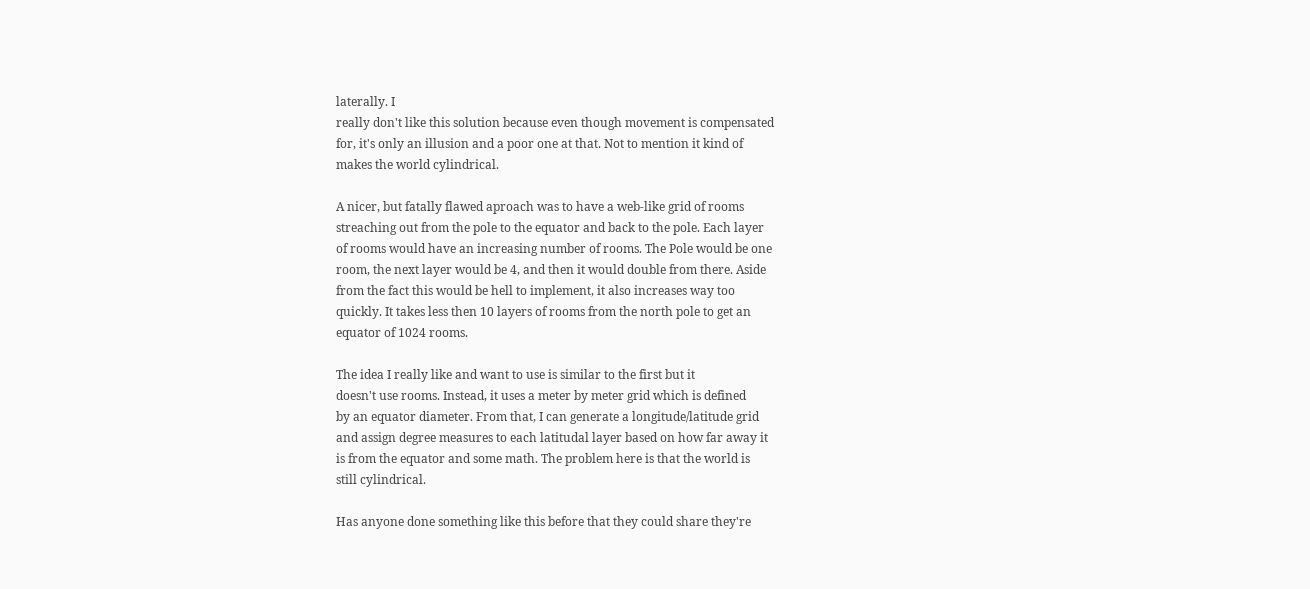laterally. I
really don't like this solution because even though movement is compensated
for, it's only an illusion and a poor one at that. Not to mention it kind of
makes the world cylindrical.

A nicer, but fatally flawed aproach was to have a web-like grid of rooms
streaching out from the pole to the equator and back to the pole. Each layer
of rooms would have an increasing number of rooms. The Pole would be one
room, the next layer would be 4, and then it would double from there. Aside
from the fact this would be hell to implement, it also increases way too
quickly. It takes less then 10 layers of rooms from the north pole to get an
equator of 1024 rooms.

The idea I really like and want to use is similar to the first but it
doesn't use rooms. Instead, it uses a meter by meter grid which is defined
by an equator diameter. From that, I can generate a longitude/latitude grid
and assign degree measures to each latitudal layer based on how far away it
is from the equator and some math. The problem here is that the world is
still cylindrical.

Has anyone done something like this before that they could share they're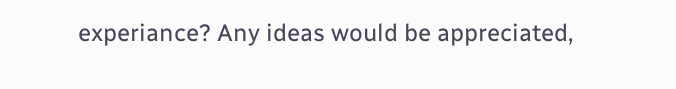experiance? Any ideas would be appreciated,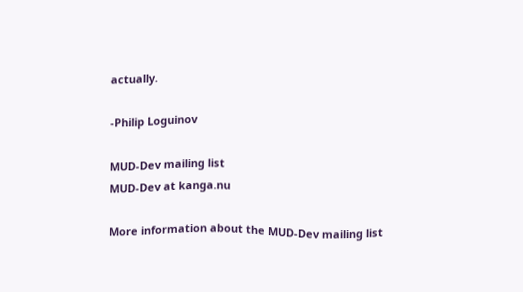actually.

-Philip Loguinov

MUD-Dev mailing list
MUD-Dev at kanga.nu

More information about the MUD-Dev mailing list